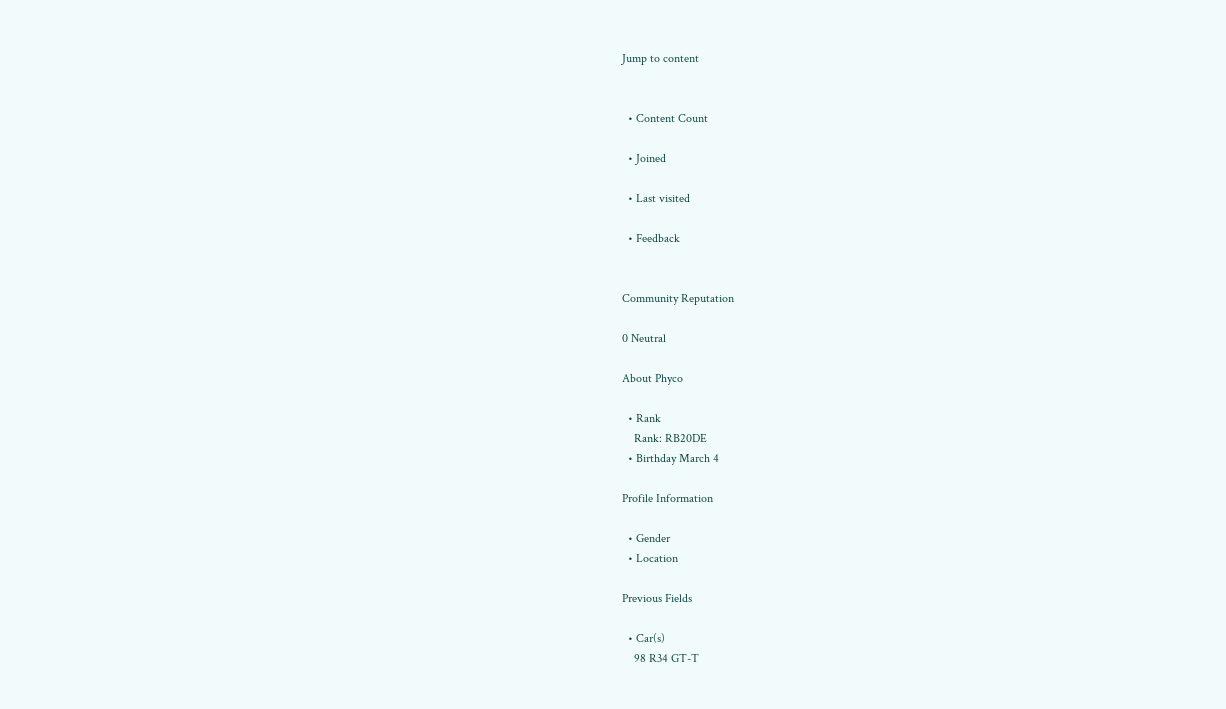Jump to content


  • Content Count

  • Joined

  • Last visited

  • Feedback


Community Reputation

0 Neutral

About Phyco

  • Rank
    Rank: RB20DE
  • Birthday March 4

Profile Information

  • Gender
  • Location

Previous Fields

  • Car(s)
    98 R34 GT-T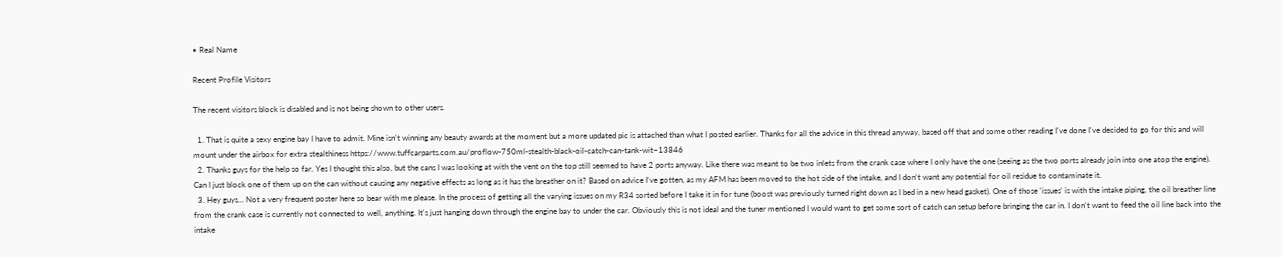• Real Name

Recent Profile Visitors

The recent visitors block is disabled and is not being shown to other users.

  1. That is quite a sexy engine bay I have to admit. Mine isn't winning any beauty awards at the moment but a more updated pic is attached than what I posted earlier. Thanks for all the advice in this thread anyway, based off that and some other reading I've done I've decided to go for this and will mount under the airbox for extra stealthiness https://www.tuffcarparts.com.au/proflow-750ml-stealth-black-oil-catch-can-tank-wit~13846
  2. Thanks guys for the help so far. Yes I thought this also, but the cans I was looking at with the vent on the top still seemed to have 2 ports anyway. Like there was meant to be two inlets from the crank case where I only have the one (seeing as the two ports already join into one atop the engine). Can I just block one of them up on the can without causing any negative effects as long as it has the breather on it? Based on advice I've gotten, as my AFM has been moved to the hot side of the intake, and I don't want any potential for oil residue to contaminate it.
  3. Hey guys... Not a very frequent poster here so bear with me please. In the process of getting all the varying issues on my R34 sorted before I take it in for tune (boost was previously turned right down as I bed in a new head gasket). One of those 'issues' is with the intake piping, the oil breather line from the crank case is currently not connected to well, anything. It's just hanging down through the engine bay to under the car. Obviously this is not ideal and the tuner mentioned I would want to get some sort of catch can setup before bringing the car in. I don't want to feed the oil line back into the intake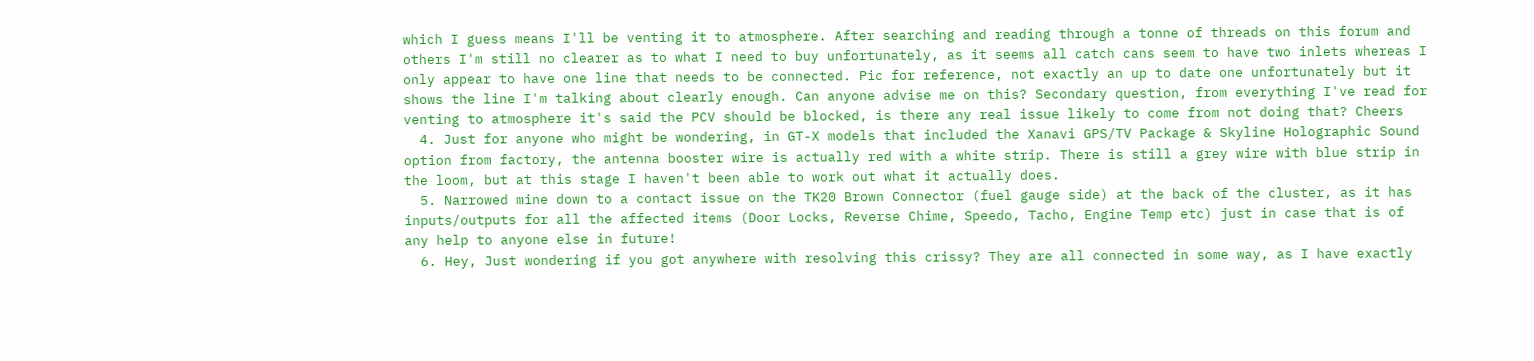which I guess means I'll be venting it to atmosphere. After searching and reading through a tonne of threads on this forum and others I'm still no clearer as to what I need to buy unfortunately, as it seems all catch cans seem to have two inlets whereas I only appear to have one line that needs to be connected. Pic for reference, not exactly an up to date one unfortunately but it shows the line I'm talking about clearly enough. Can anyone advise me on this? Secondary question, from everything I've read for venting to atmosphere it's said the PCV should be blocked, is there any real issue likely to come from not doing that? Cheers
  4. Just for anyone who might be wondering, in GT-X models that included the Xanavi GPS/TV Package & Skyline Holographic Sound option from factory, the antenna booster wire is actually red with a white strip. There is still a grey wire with blue strip in the loom, but at this stage I haven't been able to work out what it actually does.
  5. Narrowed mine down to a contact issue on the TK20 Brown Connector (fuel gauge side) at the back of the cluster, as it has inputs/outputs for all the affected items (Door Locks, Reverse Chime, Speedo, Tacho, Engine Temp etc) just in case that is of any help to anyone else in future!
  6. Hey, Just wondering if you got anywhere with resolving this crissy? They are all connected in some way, as I have exactly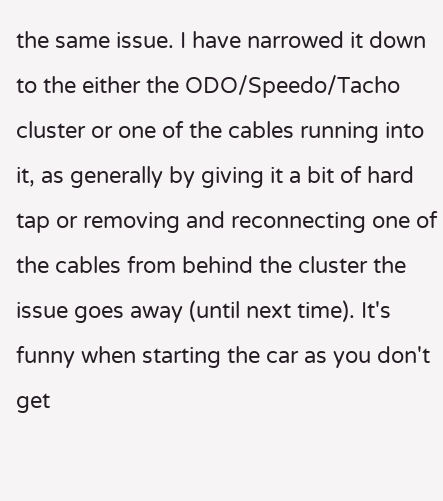the same issue. I have narrowed it down to the either the ODO/Speedo/Tacho cluster or one of the cables running into it, as generally by giving it a bit of hard tap or removing and reconnecting one of the cables from behind the cluster the issue goes away (until next time). It's funny when starting the car as you don't get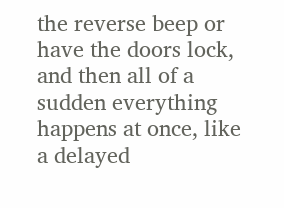the reverse beep or have the doors lock, and then all of a sudden everything happens at once, like a delayed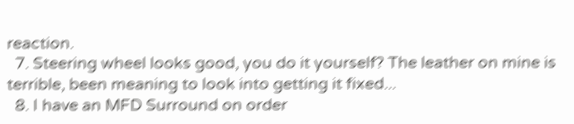reaction.
  7. Steering wheel looks good, you do it yourself? The leather on mine is terrible, been meaning to look into getting it fixed...
  8. I have an MFD Surround on order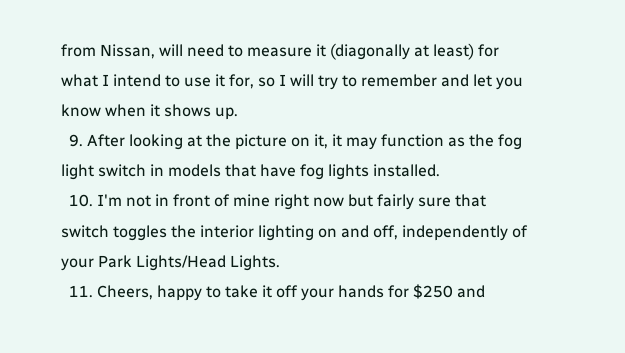from Nissan, will need to measure it (diagonally at least) for what I intend to use it for, so I will try to remember and let you know when it shows up.
  9. After looking at the picture on it, it may function as the fog light switch in models that have fog lights installed.
  10. I'm not in front of mine right now but fairly sure that switch toggles the interior lighting on and off, independently of your Park Lights/Head Lights.
  11. Cheers, happy to take it off your hands for $250 and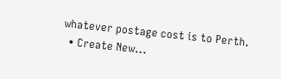whatever postage cost is to Perth.
  • Create New...